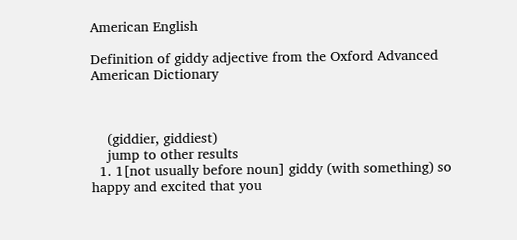American English

Definition of giddy adjective from the Oxford Advanced American Dictionary



    (giddier, giddiest)
    jump to other results
  1. 1[not usually before noun] giddy (with something) so happy and excited that you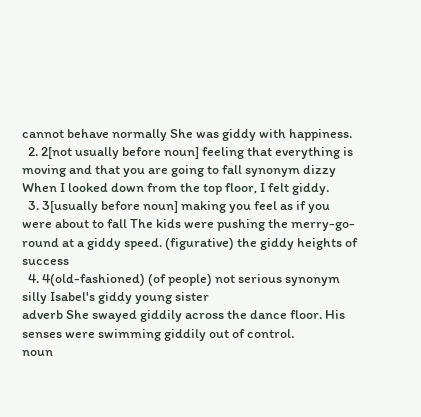cannot behave normally She was giddy with happiness.
  2. 2[not usually before noun] feeling that everything is moving and that you are going to fall synonym dizzy When I looked down from the top floor, I felt giddy.
  3. 3[usually before noun] making you feel as if you were about to fall The kids were pushing the merry-go-round at a giddy speed. (figurative) the giddy heights of success
  4. 4(old-fashioned) (of people) not serious synonym silly Isabel's giddy young sister
adverb She swayed giddily across the dance floor. His senses were swimming giddily out of control.
noun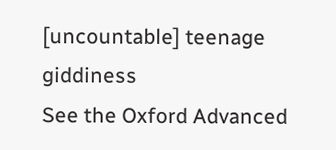[uncountable] teenage giddiness
See the Oxford Advanced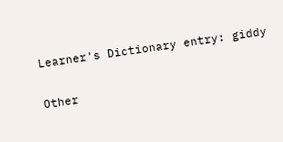Learner's Dictionary entry: giddy

Other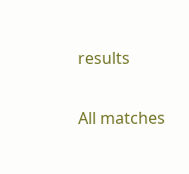results

All matches